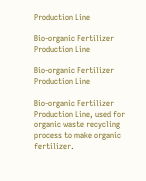Production Line

Bio-organic Fertilizer Production Line

Bio-organic Fertilizer Production Line

Bio-organic Fertilizer Production Line, used for organic waste recycling process to make organic fertilizer.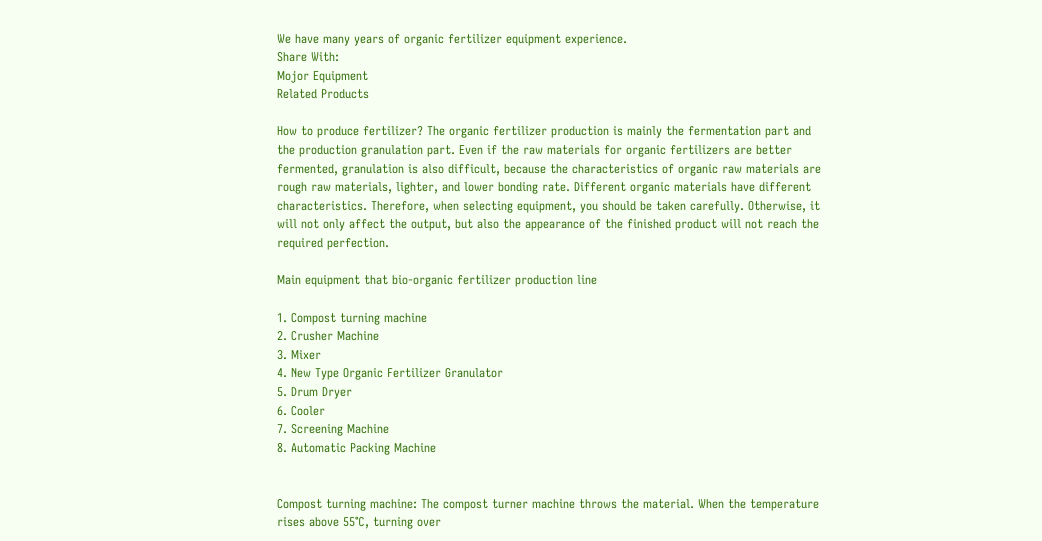We have many years of organic fertilizer equipment experience.
Share With:
Mojor Equipment
Related Products

How to produce fertilizer? The organic fertilizer production is mainly the fermentation part and the production granulation part. Even if the raw materials for organic fertilizers are better fermented, granulation is also difficult, because the characteristics of organic raw materials are rough raw materials, lighter, and lower bonding rate. Different organic materials have different characteristics. Therefore, when selecting equipment, you should be taken carefully. Otherwise, it will not only affect the output, but also the appearance of the finished product will not reach the required perfection.

Main equipment that bio-organic fertilizer production line

1. Compost turning machine
2. Crusher Machine
3. Mixer
4. New Type Organic Fertilizer Granulator
5. Drum Dryer
6. Cooler
7. Screening Machine
8. Automatic Packing Machine


Compost turning machine: The compost turner machine throws the material. When the temperature rises above 55℃, turning over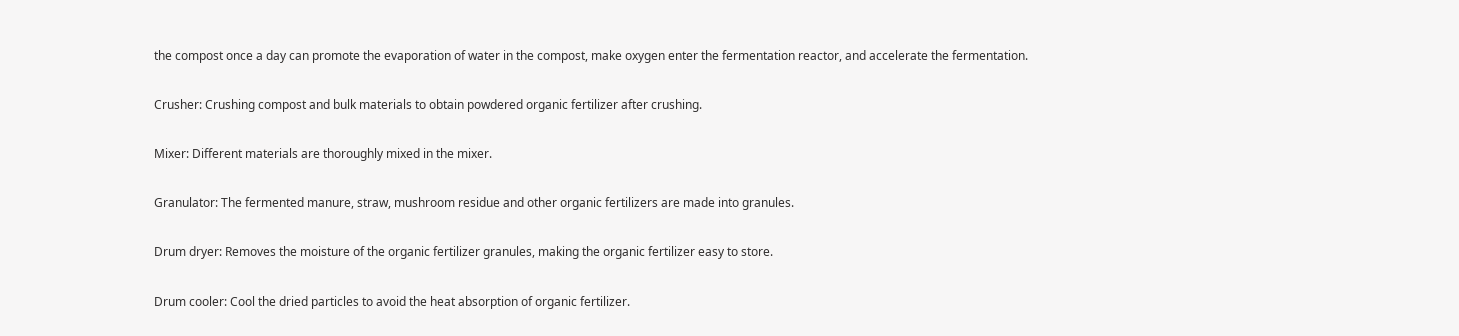the compost once a day can promote the evaporation of water in the compost, make oxygen enter the fermentation reactor, and accelerate the fermentation.

Crusher: Crushing compost and bulk materials to obtain powdered organic fertilizer after crushing.

Mixer: Different materials are thoroughly mixed in the mixer.

Granulator: The fermented manure, straw, mushroom residue and other organic fertilizers are made into granules.

Drum dryer: Removes the moisture of the organic fertilizer granules, making the organic fertilizer easy to store.

Drum cooler: Cool the dried particles to avoid the heat absorption of organic fertilizer.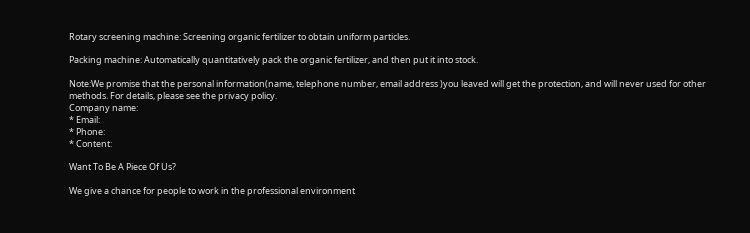Rotary screening machine: Screening organic fertilizer to obtain uniform particles.

Packing machine: Automatically quantitatively pack the organic fertilizer, and then put it into stock.

Note:We promise that the personal information(name, telephone number, email address )you leaved will get the protection, and will never used for other methods. For details, please see the privacy policy.
Company name:
* Email:
* Phone:
* Content:

Want To Be A Piece Of Us?

We give a chance for people to work in the professional environment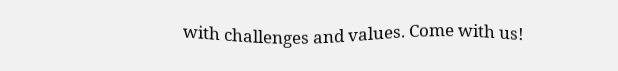with challenges and values. Come with us!